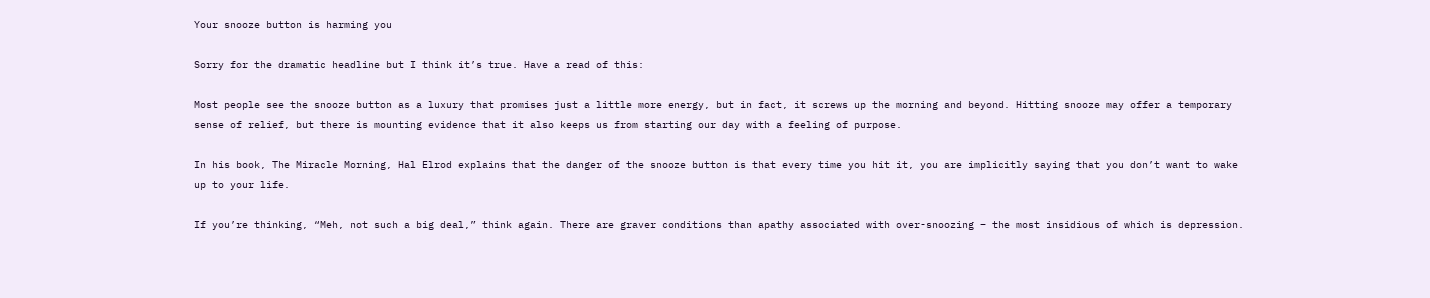Your snooze button is harming you

Sorry for the dramatic headline but I think it’s true. Have a read of this:

Most people see the snooze button as a luxury that promises just a little more energy, but in fact, it screws up the morning and beyond. Hitting snooze may offer a temporary sense of relief, but there is mounting evidence that it also keeps us from starting our day with a feeling of purpose.

In his book, The Miracle Morning, Hal Elrod explains that the danger of the snooze button is that every time you hit it, you are implicitly saying that you don’t want to wake up to your life.

If you’re thinking, “Meh, not such a big deal,” think again. There are graver conditions than apathy associated with over-snoozing – the most insidious of which is depression.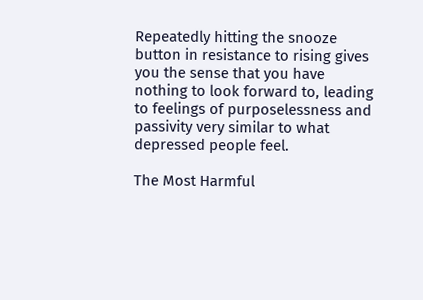Repeatedly hitting the snooze button in resistance to rising gives you the sense that you have nothing to look forward to, leading to feelings of purposelessness and passivity very similar to what depressed people feel.

The Most Harmful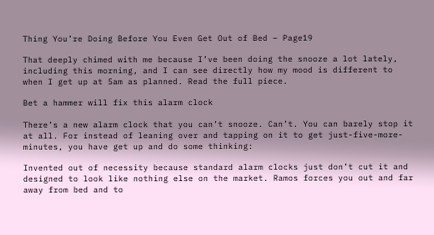Thing You’re Doing Before You Even Get Out of Bed – Page19

That deeply chimed with me because I’ve been doing the snooze a lot lately, including this morning, and I can see directly how my mood is different to when I get up at 5am as planned. Read the full piece.

Bet a hammer will fix this alarm clock

There’s a new alarm clock that you can’t snooze. Can’t. You can barely stop it at all. For instead of leaning over and tapping on it to get just-five-more-minutes, you have get up and do some thinking:

Invented out of necessity because standard alarm clocks just don’t cut it and designed to look like nothing else on the market. Ramos forces you out and far away from bed and to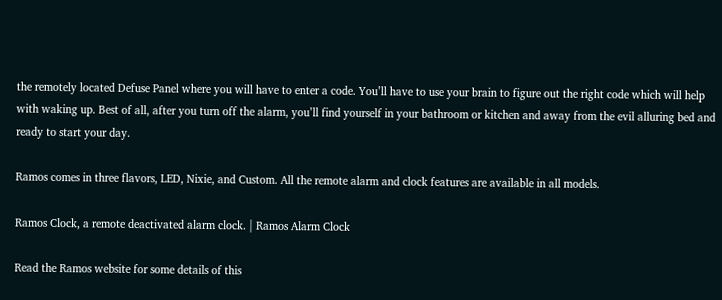the remotely located Defuse Panel where you will have to enter a code. You’ll have to use your brain to figure out the right code which will help with waking up. Best of all, after you turn off the alarm, you’ll find yourself in your bathroom or kitchen and away from the evil alluring bed and ready to start your day.

Ramos comes in three flavors, LED, Nixie, and Custom. All the remote alarm and clock features are available in all models.

Ramos Clock, a remote deactivated alarm clock. | Ramos Alarm Clock

Read the Ramos website for some details of this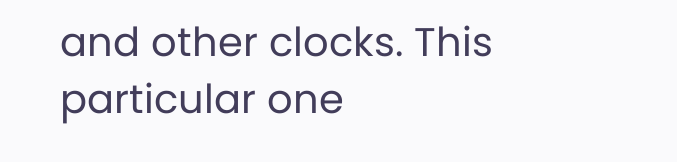and other clocks. This particular one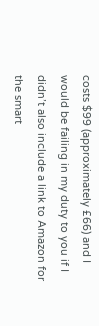costs $99 (approximately £66) and I would be failing in my duty to you if I didn’t also include a link to Amazon for the smart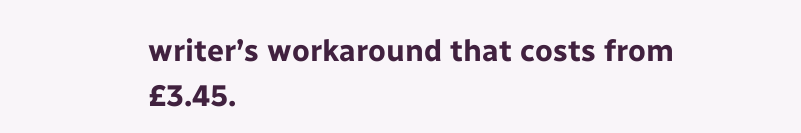writer’s workaround that costs from £3.45.